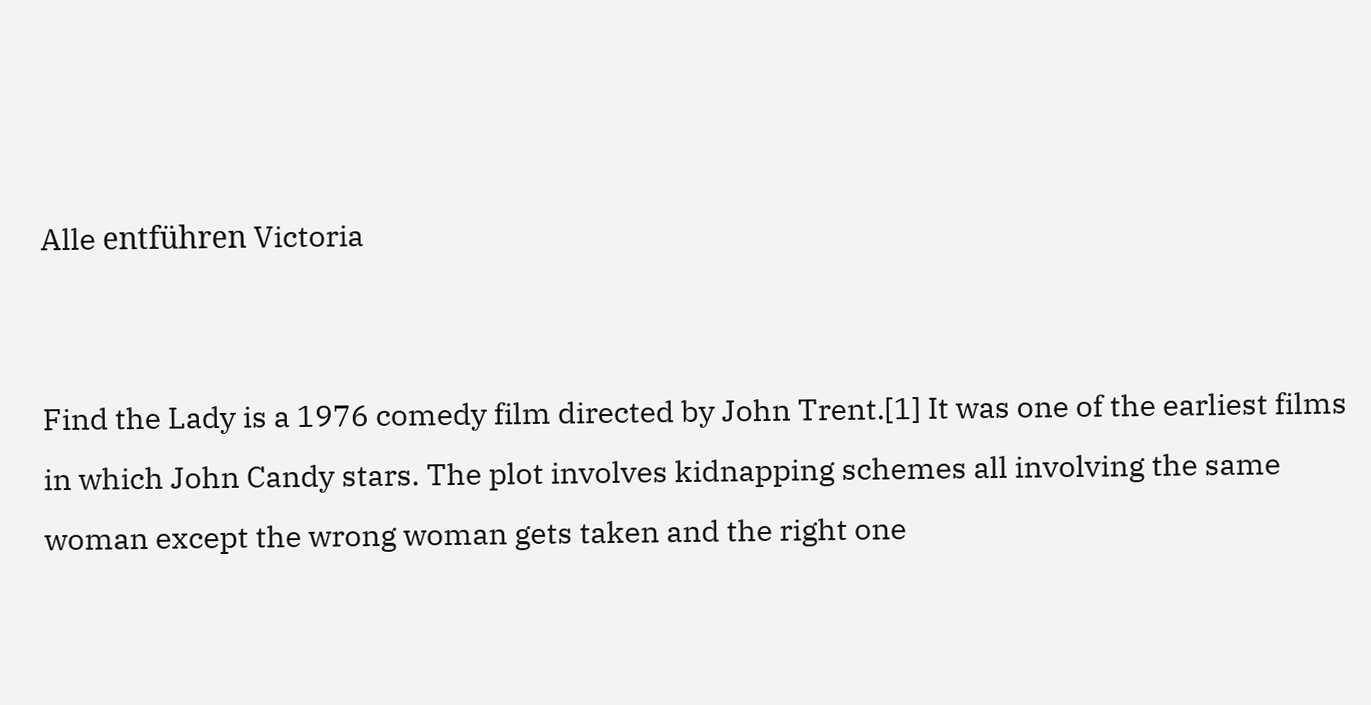Alle entführen Victoria


Find the Lady is a 1976 comedy film directed by John Trent.[1] It was one of the earliest films in which John Candy stars. The plot involves kidnapping schemes all involving the same woman except the wrong woman gets taken and the right one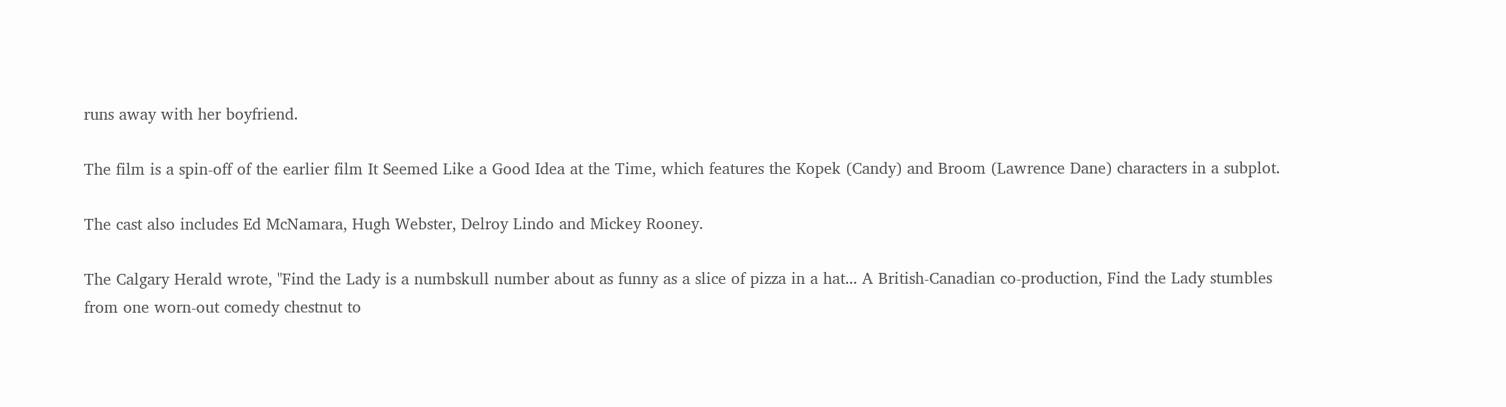runs away with her boyfriend.

The film is a spin-off of the earlier film It Seemed Like a Good Idea at the Time, which features the Kopek (Candy) and Broom (Lawrence Dane) characters in a subplot.

The cast also includes Ed McNamara, Hugh Webster, Delroy Lindo and Mickey Rooney.

The Calgary Herald wrote, "Find the Lady is a numbskull number about as funny as a slice of pizza in a hat... A British-Canadian co-production, Find the Lady stumbles from one worn-out comedy chestnut to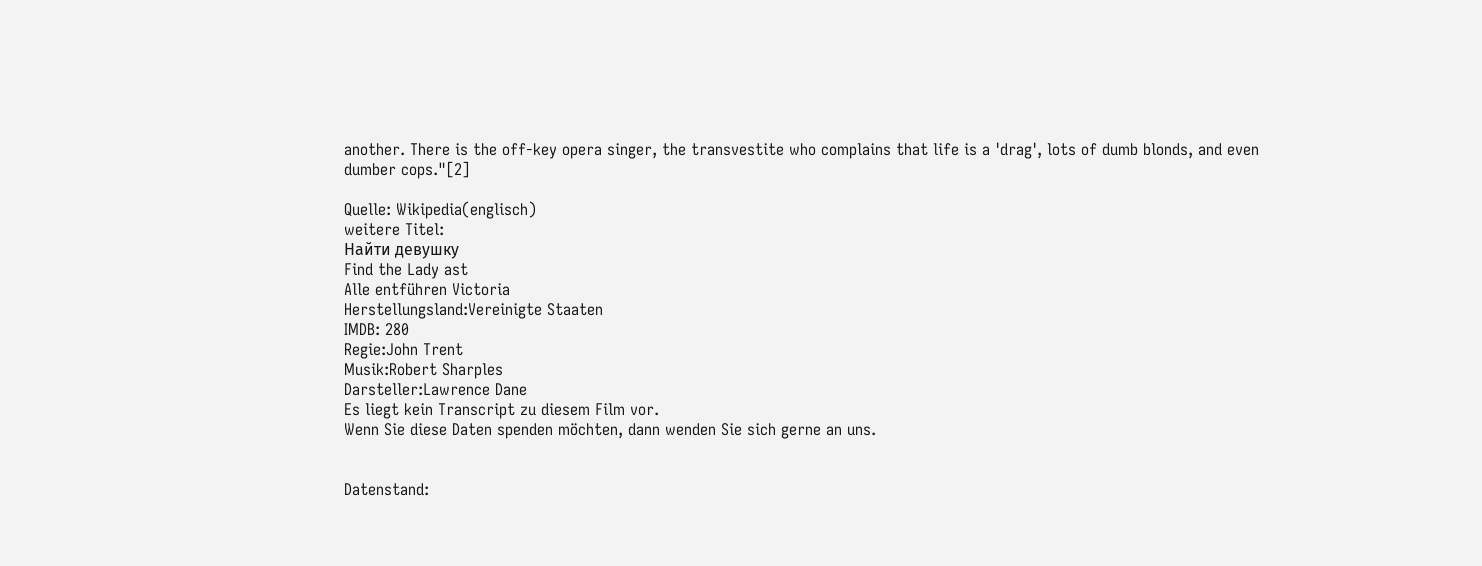another. There is the off-key opera singer, the transvestite who complains that life is a 'drag', lots of dumb blonds, and even dumber cops."[2]

Quelle: Wikipedia(englisch)
weitere Titel:
Найти девушку
Find the Lady ast
Alle entführen Victoria
Herstellungsland:Vereinigte Staaten
IMDB: 280
Regie:John Trent
Musik:Robert Sharples
Darsteller:Lawrence Dane
Es liegt kein Transcript zu diesem Film vor.
Wenn Sie diese Daten spenden möchten, dann wenden Sie sich gerne an uns.


Datenstand: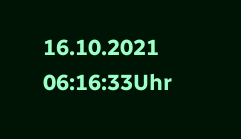16.10.2021 06:16:33Uhr